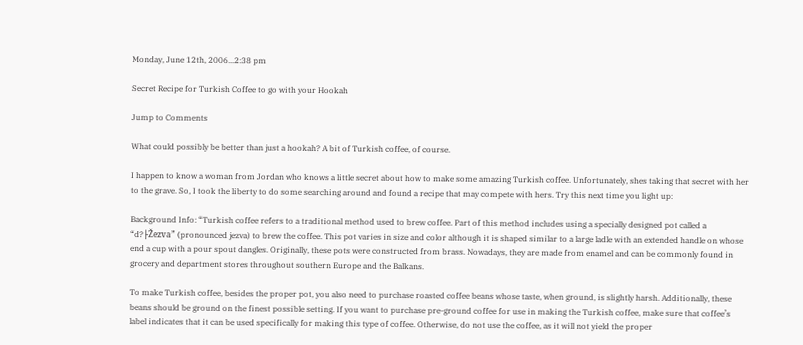Monday, June 12th, 2006...2:38 pm

Secret Recipe for Turkish Coffee to go with your Hookah

Jump to Comments

What could possibly be better than just a hookah? A bit of Turkish coffee, of course.

I happen to know a woman from Jordan who knows a little secret about how to make some amazing Turkish coffee. Unfortunately, shes taking that secret with her to the grave. So, I took the liberty to do some searching around and found a recipe that may compete with hers. Try this next time you light up:

Background Info: “Turkish coffee refers to a traditional method used to brew coffee. Part of this method includes using a specially designed pot called a “d?├Žezva” (pronounced jezva) to brew the coffee. This pot varies in size and color although it is shaped similar to a large ladle with an extended handle on whose end a cup with a pour spout dangles. Originally, these pots were constructed from brass. Nowadays, they are made from enamel and can be commonly found in grocery and department stores throughout southern Europe and the Balkans.

To make Turkish coffee, besides the proper pot, you also need to purchase roasted coffee beans whose taste, when ground, is slightly harsh. Additionally, these beans should be ground on the finest possible setting. If you want to purchase pre-ground coffee for use in making the Turkish coffee, make sure that coffee’s label indicates that it can be used specifically for making this type of coffee. Otherwise, do not use the coffee, as it will not yield the proper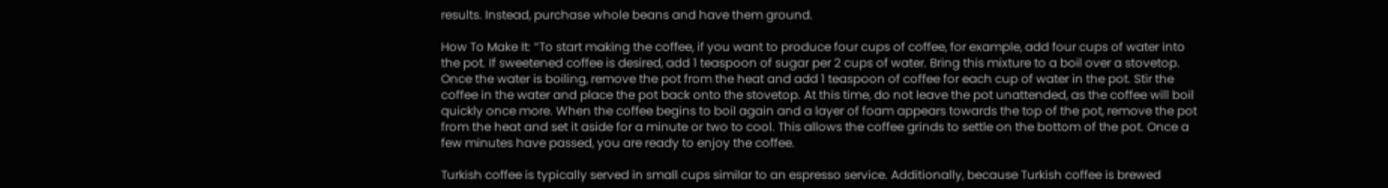results. Instead, purchase whole beans and have them ground.

How To Make It: “To start making the coffee, if you want to produce four cups of coffee, for example, add four cups of water into the pot. If sweetened coffee is desired, add 1 teaspoon of sugar per 2 cups of water. Bring this mixture to a boil over a stovetop. Once the water is boiling, remove the pot from the heat and add 1 teaspoon of coffee for each cup of water in the pot. Stir the coffee in the water and place the pot back onto the stovetop. At this time, do not leave the pot unattended, as the coffee will boil quickly once more. When the coffee begins to boil again and a layer of foam appears towards the top of the pot, remove the pot from the heat and set it aside for a minute or two to cool. This allows the coffee grinds to settle on the bottom of the pot. Once a few minutes have passed, you are ready to enjoy the coffee.

Turkish coffee is typically served in small cups similar to an espresso service. Additionally, because Turkish coffee is brewed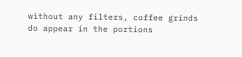without any filters, coffee grinds do appear in the portions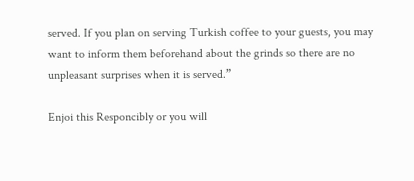served. If you plan on serving Turkish coffee to your guests, you may want to inform them beforehand about the grinds so there are no unpleasant surprises when it is served.”

Enjoi this Responcibly or you will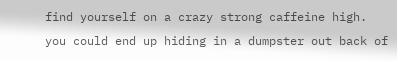find yourself on a crazy strong caffeine high. you could end up hiding in a dumpster out back of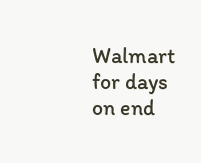Walmart for days on end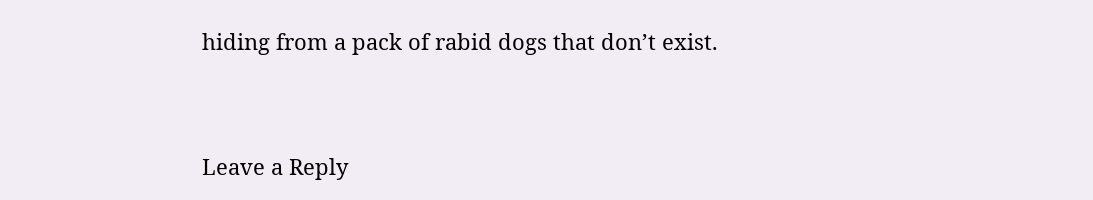hiding from a pack of rabid dogs that don’t exist.


Leave a Reply